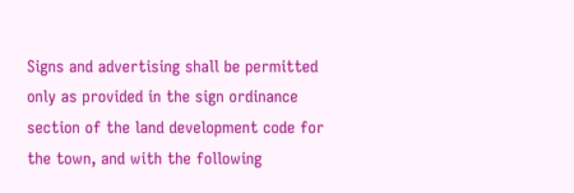Signs and advertising shall be permitted only as provided in the sign ordinance section of the land development code for the town, and with the following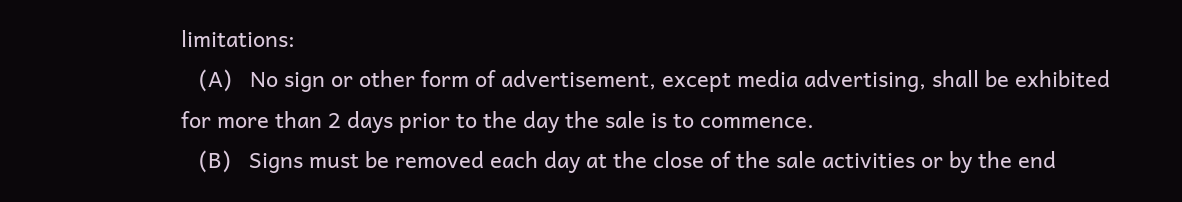limitations:
   (A)   No sign or other form of advertisement, except media advertising, shall be exhibited for more than 2 days prior to the day the sale is to commence.
   (B)   Signs must be removed each day at the close of the sale activities or by the end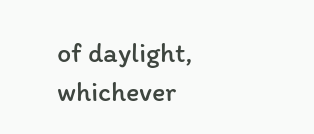of daylight, whichever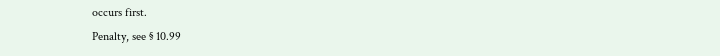occurs first.
Penalty, see § 10.99